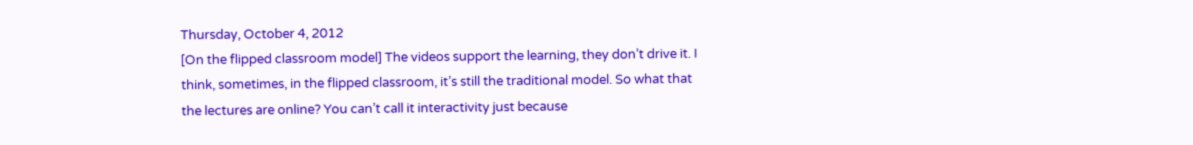Thursday, October 4, 2012
[On the flipped classroom model] The videos support the learning, they don’t drive it. I think, sometimes, in the flipped classroom, it’s still the traditional model. So what that the lectures are online? You can’t call it interactivity just because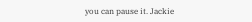you can pause it. Jackie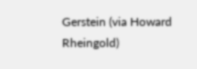Gerstein (via Howard Rheingold)